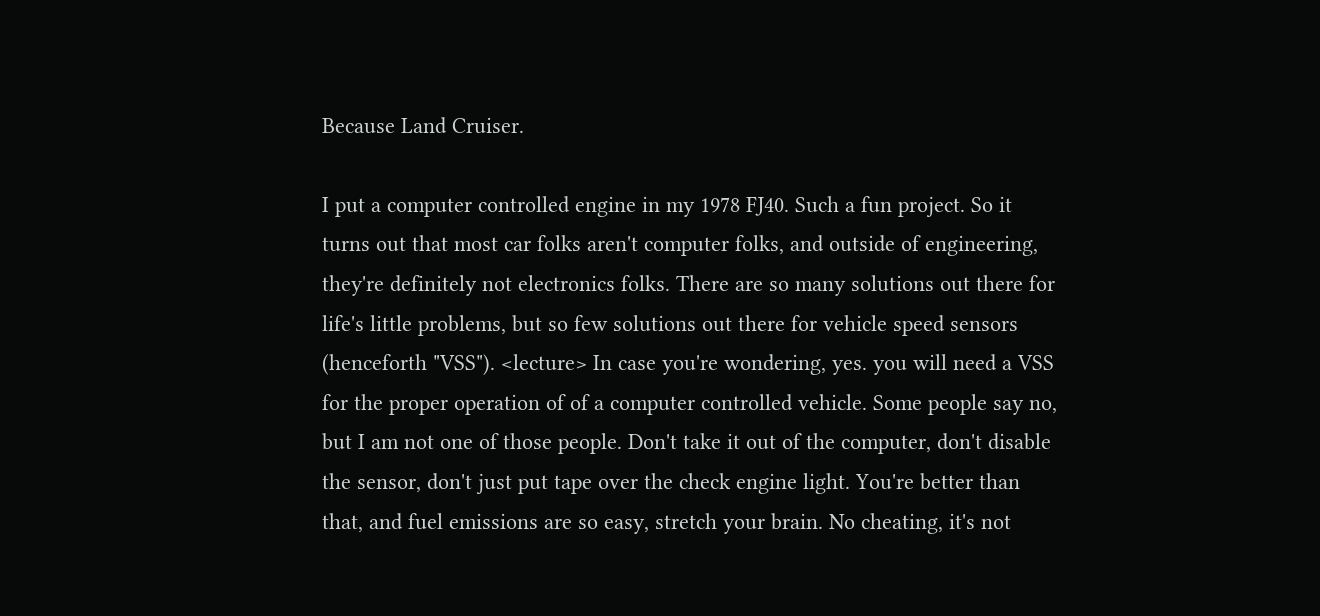Because Land Cruiser.

I put a computer controlled engine in my 1978 FJ40. Such a fun project. So it turns out that most car folks aren't computer folks, and outside of engineering, they're definitely not electronics folks. There are so many solutions out there for life's little problems, but so few solutions out there for vehicle speed sensors (henceforth "VSS"). <lecture> In case you're wondering, yes. you will need a VSS for the proper operation of of a computer controlled vehicle. Some people say no, but I am not one of those people. Don't take it out of the computer, don't disable the sensor, don't just put tape over the check engine light. You're better than that, and fuel emissions are so easy, stretch your brain. No cheating, it's not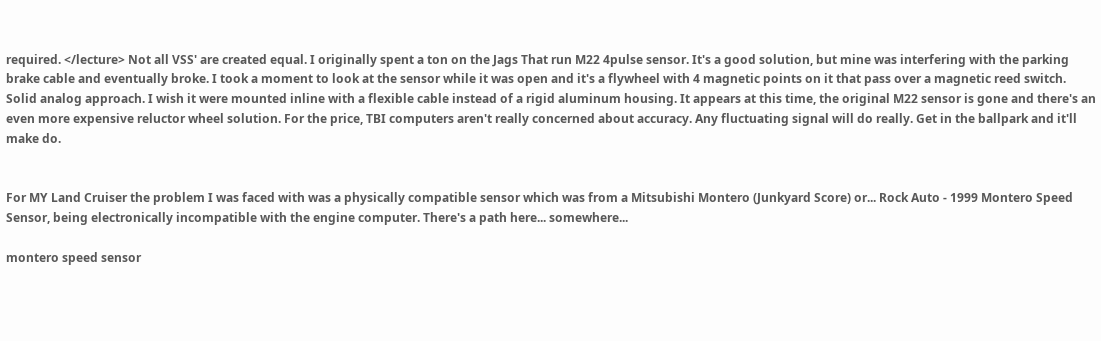required. </lecture> Not all VSS' are created equal. I originally spent a ton on the Jags That run M22 4pulse sensor. It's a good solution, but mine was interfering with the parking brake cable and eventually broke. I took a moment to look at the sensor while it was open and it's a flywheel with 4 magnetic points on it that pass over a magnetic reed switch. Solid analog approach. I wish it were mounted inline with a flexible cable instead of a rigid aluminum housing. It appears at this time, the original M22 sensor is gone and there's an even more expensive reluctor wheel solution. For the price, TBI computers aren't really concerned about accuracy. Any fluctuating signal will do really. Get in the ballpark and it'll make do.


For MY Land Cruiser the problem I was faced with was a physically compatible sensor which was from a Mitsubishi Montero (Junkyard Score) or... Rock Auto - 1999 Montero Speed Sensor, being electronically incompatible with the engine computer. There's a path here... somewhere...

montero speed sensor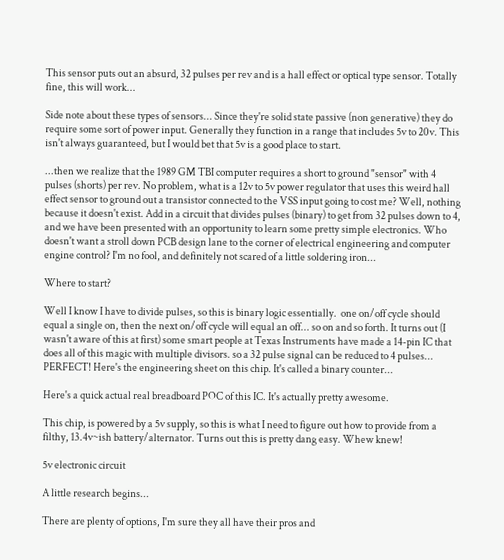This sensor puts out an absurd, 32 pulses per rev and is a hall effect or optical type sensor. Totally fine, this will work...

Side note about these types of sensors... Since they're solid state passive (non generative) they do require some sort of power input. Generally they function in a range that includes 5v to 20v. This isn't always guaranteed, but I would bet that 5v is a good place to start.

...then we realize that the 1989 GM TBI computer requires a short to ground "sensor" with 4 pulses (shorts) per rev. No problem, what is a 12v to 5v power regulator that uses this weird hall effect sensor to ground out a transistor connected to the VSS input going to cost me? Well, nothing because it doesn't exist. Add in a circuit that divides pulses (binary) to get from 32 pulses down to 4, and we have been presented with an opportunity to learn some pretty simple electronics. Who doesn't want a stroll down PCB design lane to the corner of electrical engineering and computer engine control? I'm no fool, and definitely not scared of a little soldering iron...

Where to start?

Well I know I have to divide pulses, so this is binary logic essentially.  one on/off cycle should equal a single on, then the next on/off cycle will equal an off... so on and so forth. It turns out (I wasn't aware of this at first) some smart people at Texas Instruments have made a 14-pin IC that does all of this magic with multiple divisors. so a 32 pulse signal can be reduced to 4 pulses... PERFECT! Here's the engineering sheet on this chip. It's called a binary counter...

Here's a quick actual real breadboard POC of this IC. It's actually pretty awesome.

This chip, is powered by a 5v supply, so this is what I need to figure out how to provide from a filthy, 13.4v~ish battery/alternator. Turns out this is pretty dang easy. Whew knew!

5v electronic circuit

A little research begins...

There are plenty of options, I'm sure they all have their pros and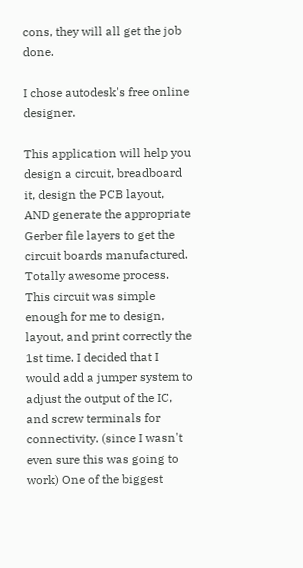cons, they will all get the job done.

I chose autodesk's free online designer.

This application will help you design a circuit, breadboard it, design the PCB layout, AND generate the appropriate Gerber file layers to get the circuit boards manufactured. Totally awesome process. This circuit was simple enough for me to design, layout, and print correctly the 1st time. I decided that I would add a jumper system to adjust the output of the IC, and screw terminals for connectivity. (since I wasn't even sure this was going to work) One of the biggest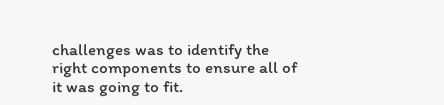challenges was to identify the right components to ensure all of it was going to fit.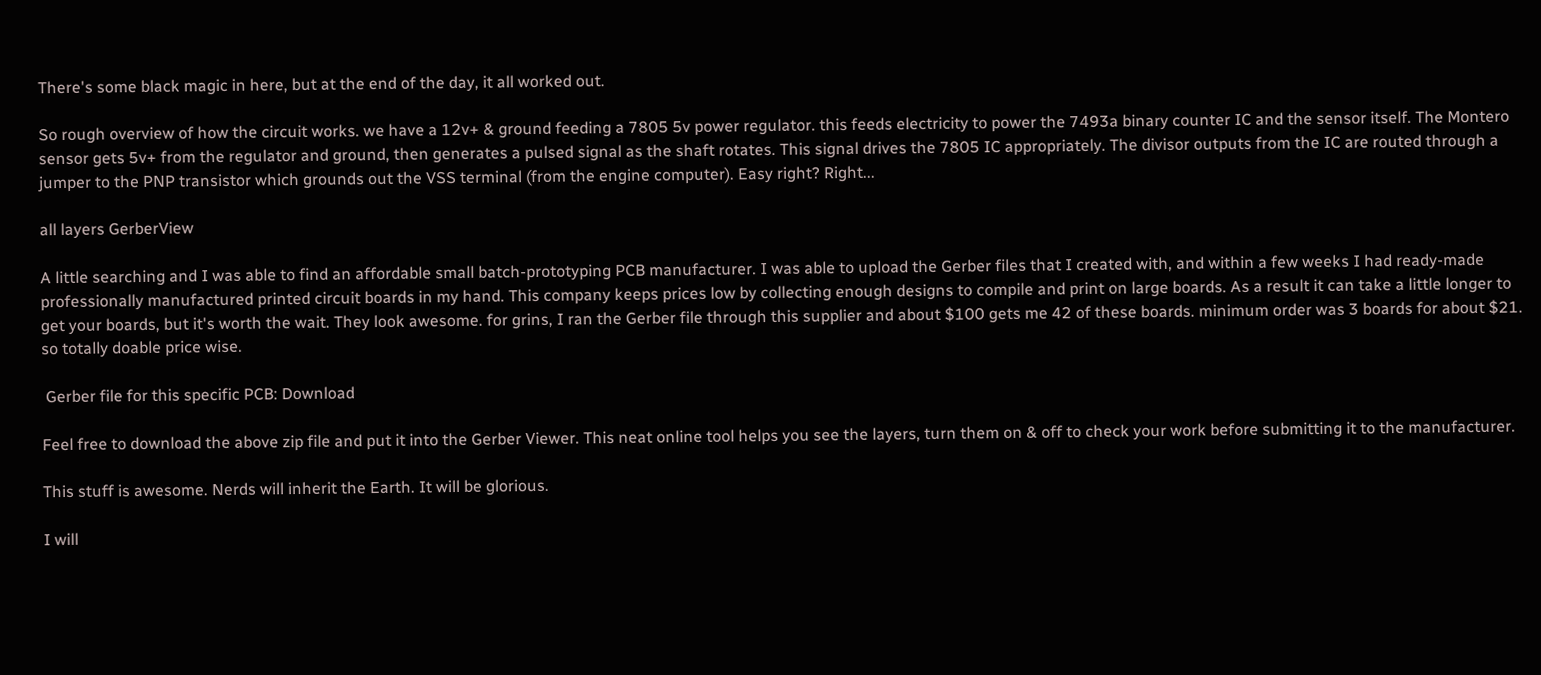There's some black magic in here, but at the end of the day, it all worked out.

So rough overview of how the circuit works. we have a 12v+ & ground feeding a 7805 5v power regulator. this feeds electricity to power the 7493a binary counter IC and the sensor itself. The Montero sensor gets 5v+ from the regulator and ground, then generates a pulsed signal as the shaft rotates. This signal drives the 7805 IC appropriately. The divisor outputs from the IC are routed through a jumper to the PNP transistor which grounds out the VSS terminal (from the engine computer). Easy right? Right...

all layers GerberView

A little searching and I was able to find an affordable small batch-prototyping PCB manufacturer. I was able to upload the Gerber files that I created with, and within a few weeks I had ready-made professionally manufactured printed circuit boards in my hand. This company keeps prices low by collecting enough designs to compile and print on large boards. As a result it can take a little longer to get your boards, but it's worth the wait. They look awesome. for grins, I ran the Gerber file through this supplier and about $100 gets me 42 of these boards. minimum order was 3 boards for about $21. so totally doable price wise.

 Gerber file for this specific PCB: Download

Feel free to download the above zip file and put it into the Gerber Viewer. This neat online tool helps you see the layers, turn them on & off to check your work before submitting it to the manufacturer.

This stuff is awesome. Nerds will inherit the Earth. It will be glorious.

I will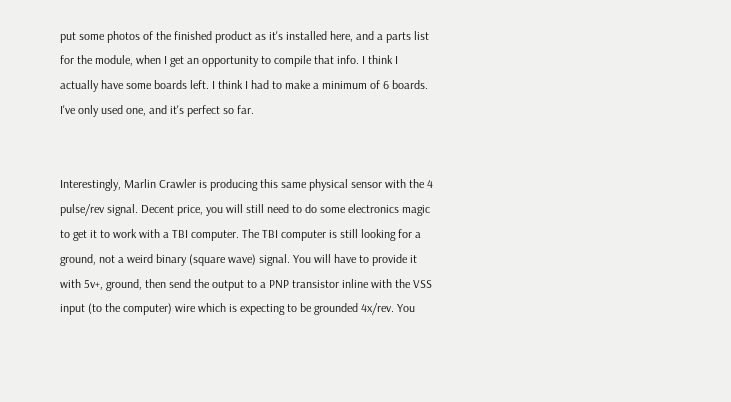put some photos of the finished product as it's installed here, and a parts list for the module, when I get an opportunity to compile that info. I think I actually have some boards left. I think I had to make a minimum of 6 boards. I've only used one, and it's perfect so far.


Interestingly, Marlin Crawler is producing this same physical sensor with the 4 pulse/rev signal. Decent price, you will still need to do some electronics magic to get it to work with a TBI computer. The TBI computer is still looking for a ground, not a weird binary (square wave) signal. You will have to provide it with 5v+, ground, then send the output to a PNP transistor inline with the VSS input (to the computer) wire which is expecting to be grounded 4x/rev. You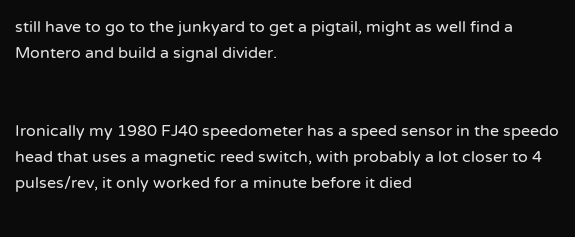still have to go to the junkyard to get a pigtail, might as well find a Montero and build a signal divider.


Ironically my 1980 FJ40 speedometer has a speed sensor in the speedo head that uses a magnetic reed switch, with probably a lot closer to 4 pulses/rev, it only worked for a minute before it died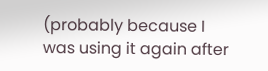(probably because I was using it again after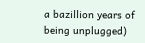a bazillion years of being unplugged)